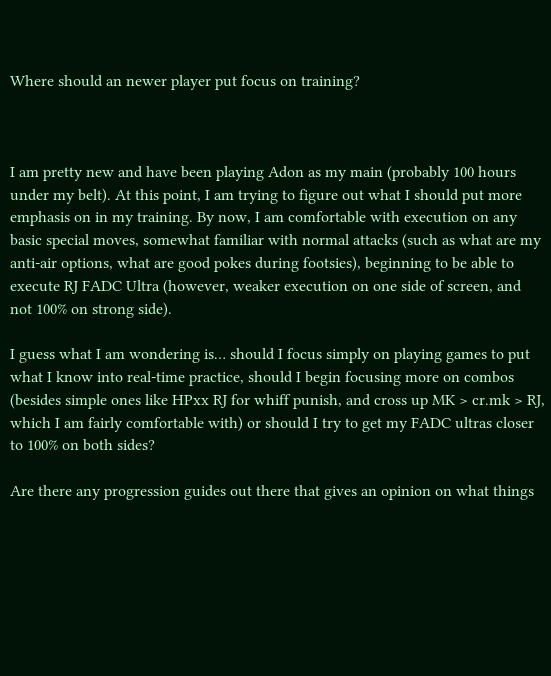Where should an newer player put focus on training?



I am pretty new and have been playing Adon as my main (probably 100 hours under my belt). At this point, I am trying to figure out what I should put more emphasis on in my training. By now, I am comfortable with execution on any basic special moves, somewhat familiar with normal attacks (such as what are my anti-air options, what are good pokes during footsies), beginning to be able to execute RJ FADC Ultra (however, weaker execution on one side of screen, and not 100% on strong side).

I guess what I am wondering is… should I focus simply on playing games to put what I know into real-time practice, should I begin focusing more on combos (besides simple ones like HPxx RJ for whiff punish, and cross up MK > cr.mk > RJ, which I am fairly comfortable with) or should I try to get my FADC ultras closer to 100% on both sides?

Are there any progression guides out there that gives an opinion on what things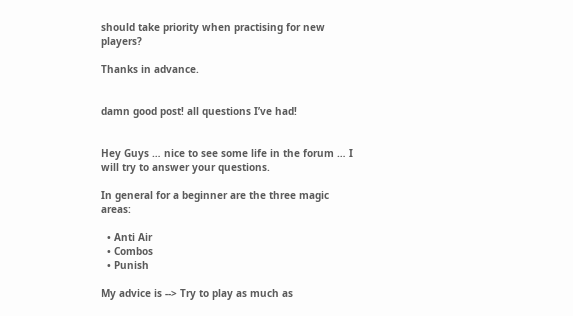should take priority when practising for new players?

Thanks in advance.


damn good post! all questions I’ve had!


Hey Guys … nice to see some life in the forum … I will try to answer your questions.

In general for a beginner are the three magic areas:

  • Anti Air
  • Combos
  • Punish

My advice is --> Try to play as much as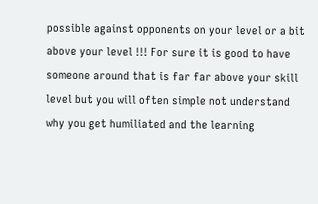possible against opponents on your level or a bit above your level !!! For sure it is good to have someone around that is far far above your skill level but you will often simple not understand why you get humiliated and the learning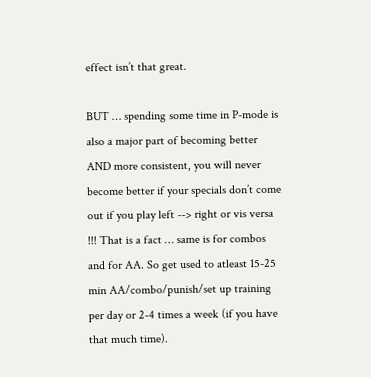effect isn’t that great.

BUT … spending some time in P-mode is also a major part of becoming better AND more consistent, you will never become better if your specials don’t come out if you play left --> right or vis versa !!! That is a fact … same is for combos and for AA. So get used to atleast 15-25 min AA/combo/punish/set up training per day or 2-4 times a week (if you have that much time).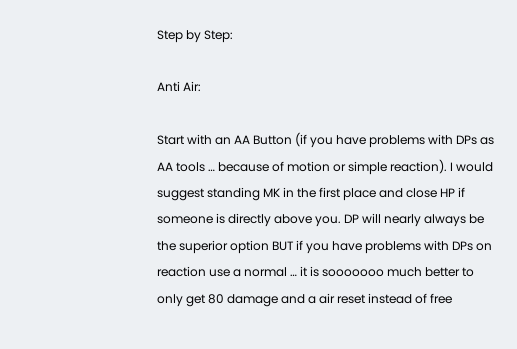Step by Step:

Anti Air:

Start with an AA Button (if you have problems with DPs as AA tools … because of motion or simple reaction). I would suggest standing MK in the first place and close HP if someone is directly above you. DP will nearly always be the superior option BUT if you have problems with DPs on reaction use a normal … it is sooooooo much better to only get 80 damage and a air reset instead of free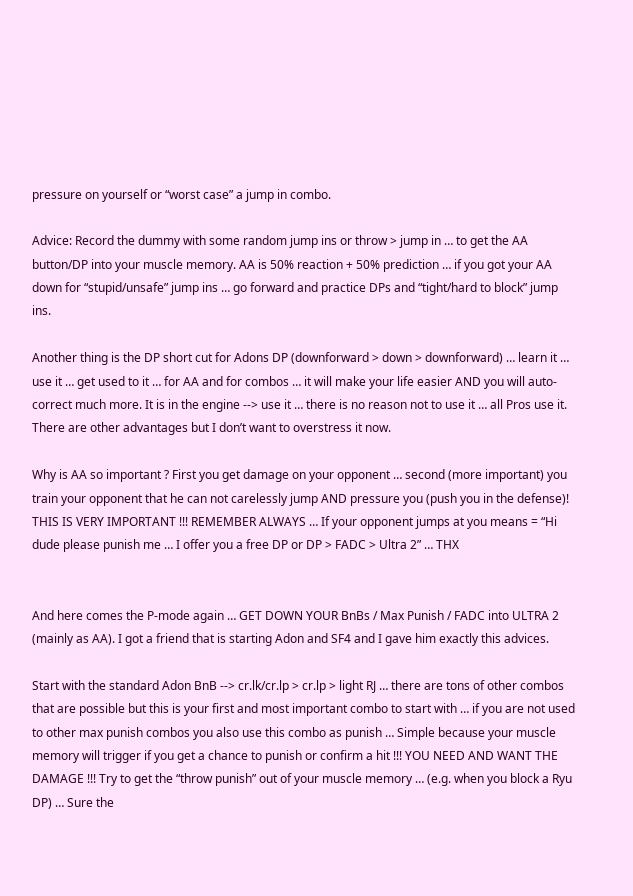pressure on yourself or “worst case” a jump in combo.

Advice: Record the dummy with some random jump ins or throw > jump in … to get the AA button/DP into your muscle memory. AA is 50% reaction + 50% prediction … if you got your AA down for “stupid/unsafe” jump ins … go forward and practice DPs and “tight/hard to block” jump ins.

Another thing is the DP short cut for Adons DP (downforward > down > downforward) … learn it … use it … get used to it … for AA and for combos … it will make your life easier AND you will auto-correct much more. It is in the engine --> use it … there is no reason not to use it … all Pros use it. There are other advantages but I don’t want to overstress it now.

Why is AA so important ? First you get damage on your opponent … second (more important) you train your opponent that he can not carelessly jump AND pressure you (push you in the defense)! THIS IS VERY IMPORTANT !!! REMEMBER ALWAYS … If your opponent jumps at you means = “Hi dude please punish me … I offer you a free DP or DP > FADC > Ultra 2” … THX


And here comes the P-mode again … GET DOWN YOUR BnBs / Max Punish / FADC into ULTRA 2 (mainly as AA). I got a friend that is starting Adon and SF4 and I gave him exactly this advices.

Start with the standard Adon BnB --> cr.lk/cr.lp > cr.lp > light RJ … there are tons of other combos that are possible but this is your first and most important combo to start with … if you are not used to other max punish combos you also use this combo as punish … Simple because your muscle memory will trigger if you get a chance to punish or confirm a hit !!! YOU NEED AND WANT THE DAMAGE !!! Try to get the “throw punish” out of your muscle memory … (e.g. when you block a Ryu DP) … Sure the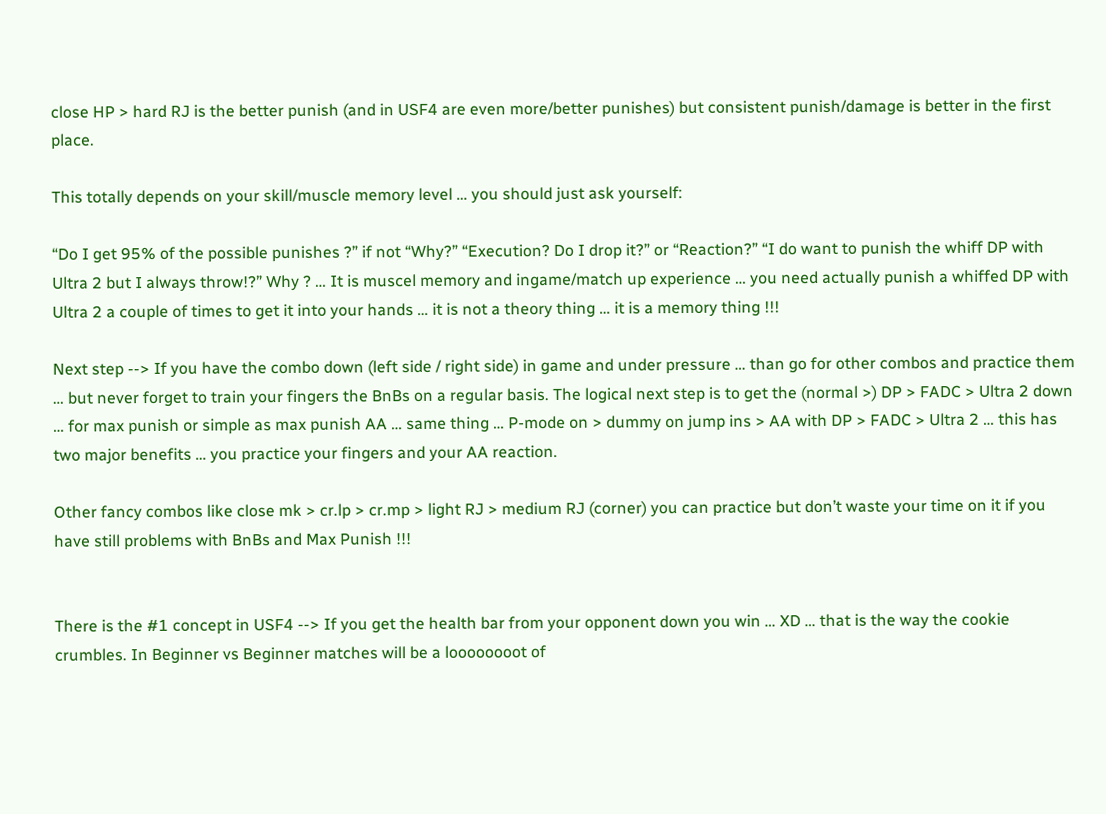close HP > hard RJ is the better punish (and in USF4 are even more/better punishes) but consistent punish/damage is better in the first place.

This totally depends on your skill/muscle memory level … you should just ask yourself:

“Do I get 95% of the possible punishes ?” if not “Why?” “Execution? Do I drop it?” or “Reaction?” “I do want to punish the whiff DP with Ultra 2 but I always throw!?” Why ? … It is muscel memory and ingame/match up experience … you need actually punish a whiffed DP with Ultra 2 a couple of times to get it into your hands … it is not a theory thing … it is a memory thing !!!

Next step --> If you have the combo down (left side / right side) in game and under pressure … than go for other combos and practice them … but never forget to train your fingers the BnBs on a regular basis. The logical next step is to get the (normal >) DP > FADC > Ultra 2 down … for max punish or simple as max punish AA … same thing … P-mode on > dummy on jump ins > AA with DP > FADC > Ultra 2 … this has two major benefits … you practice your fingers and your AA reaction.

Other fancy combos like close mk > cr.lp > cr.mp > light RJ > medium RJ (corner) you can practice but don’t waste your time on it if you have still problems with BnBs and Max Punish !!!


There is the #1 concept in USF4 --> If you get the health bar from your opponent down you win … XD … that is the way the cookie crumbles. In Beginner vs Beginner matches will be a loooooooot of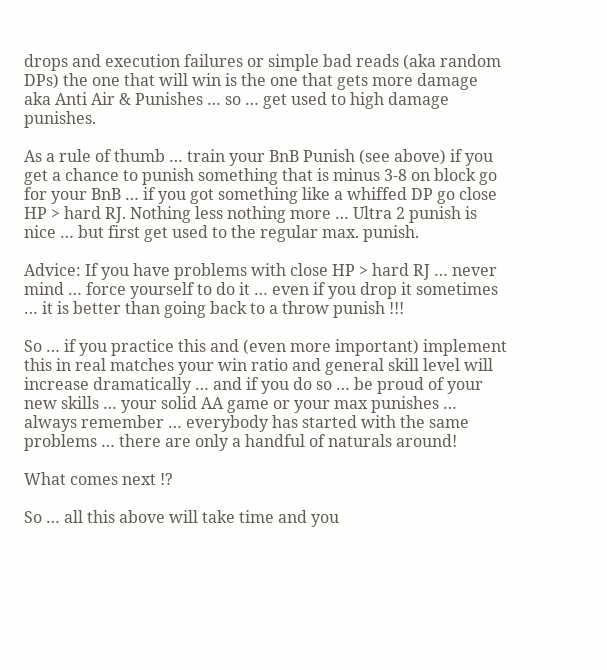drops and execution failures or simple bad reads (aka random DPs) the one that will win is the one that gets more damage aka Anti Air & Punishes … so … get used to high damage punishes.

As a rule of thumb … train your BnB Punish (see above) if you get a chance to punish something that is minus 3-8 on block go for your BnB … if you got something like a whiffed DP go close HP > hard RJ. Nothing less nothing more … Ultra 2 punish is nice … but first get used to the regular max. punish.

Advice: If you have problems with close HP > hard RJ … never mind … force yourself to do it … even if you drop it sometimes … it is better than going back to a throw punish !!!

So … if you practice this and (even more important) implement this in real matches your win ratio and general skill level will increase dramatically … and if you do so … be proud of your new skills … your solid AA game or your max punishes … always remember … everybody has started with the same problems … there are only a handful of naturals around!

What comes next !?

So … all this above will take time and you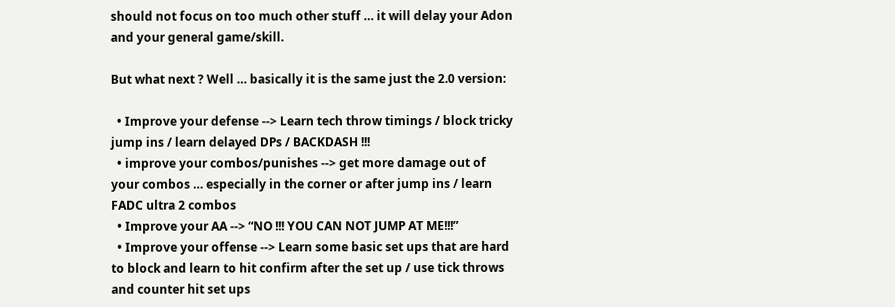should not focus on too much other stuff … it will delay your Adon and your general game/skill.

But what next ? Well … basically it is the same just the 2.0 version:

  • Improve your defense --> Learn tech throw timings / block tricky jump ins / learn delayed DPs / BACKDASH !!!
  • improve your combos/punishes --> get more damage out of your combos … especially in the corner or after jump ins / learn FADC ultra 2 combos
  • Improve your AA --> “NO !!! YOU CAN NOT JUMP AT ME!!!”
  • Improve your offense --> Learn some basic set ups that are hard to block and learn to hit confirm after the set up / use tick throws and counter hit set ups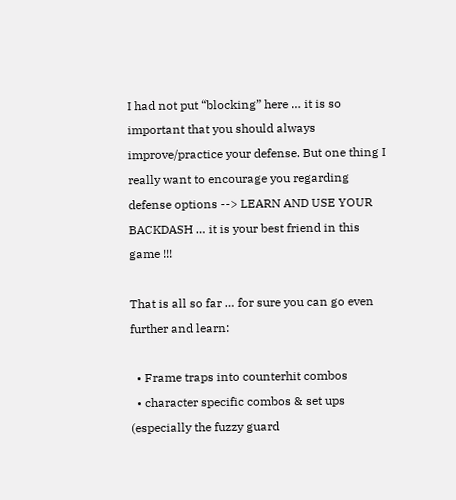I had not put “blocking” here … it is so important that you should always improve/practice your defense. But one thing I really want to encourage you regarding defense options --> LEARN AND USE YOUR BACKDASH … it is your best friend in this game !!!

That is all so far … for sure you can go even further and learn:

  • Frame traps into counterhit combos
  • character specific combos & set ups (especially the fuzzy guard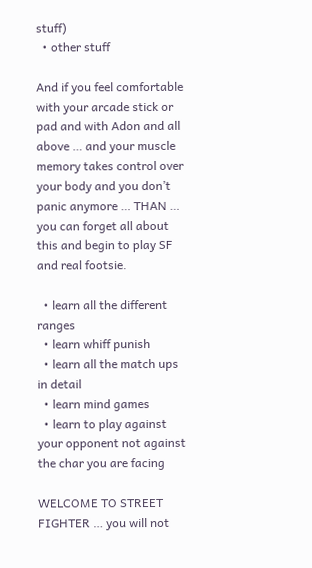stuff)
  • other stuff

And if you feel comfortable with your arcade stick or pad and with Adon and all above … and your muscle memory takes control over your body and you don’t panic anymore … THAN … you can forget all about this and begin to play SF and real footsie.

  • learn all the different ranges
  • learn whiff punish
  • learn all the match ups in detail
  • learn mind games
  • learn to play against your opponent not against the char you are facing

WELCOME TO STREET FIGHTER … you will not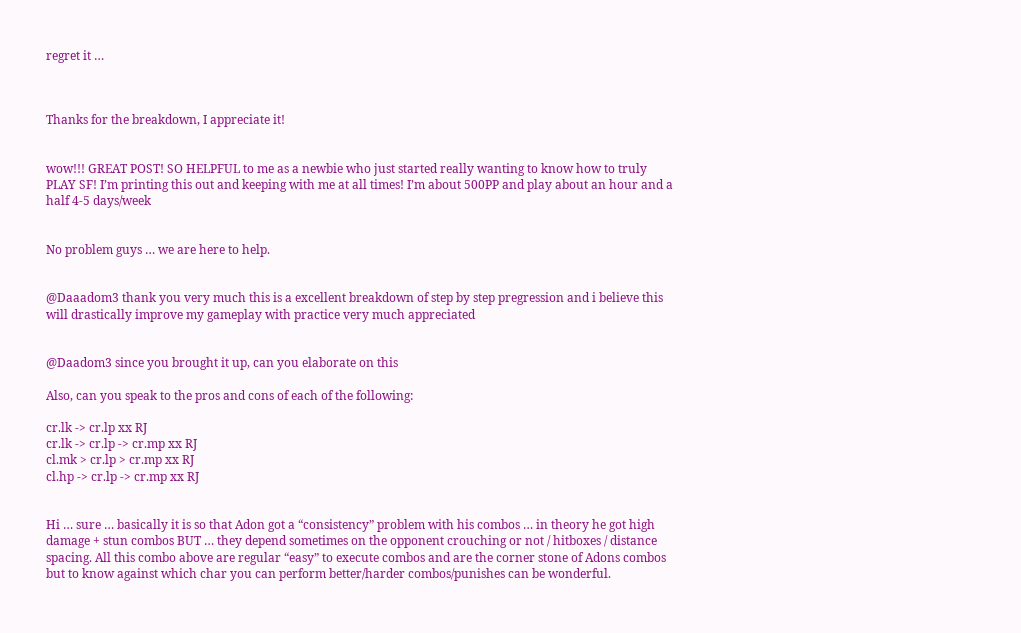regret it …



Thanks for the breakdown, I appreciate it!


wow!!! GREAT POST! SO HELPFUL to me as a newbie who just started really wanting to know how to truly PLAY SF! I’m printing this out and keeping with me at all times! I’m about 500PP and play about an hour and a half 4-5 days/week


No problem guys … we are here to help.


@Daaadom3 thank you very much this is a excellent breakdown of step by step pregression and i believe this will drastically improve my gameplay with practice very much appreciated


@Daadom3 since you brought it up, can you elaborate on this

Also, can you speak to the pros and cons of each of the following:

cr.lk -> cr.lp xx RJ
cr.lk -> cr.lp -> cr.mp xx RJ
cl.mk > cr.lp > cr.mp xx RJ
cl.hp -> cr.lp -> cr.mp xx RJ


Hi … sure … basically it is so that Adon got a “consistency” problem with his combos … in theory he got high damage + stun combos BUT … they depend sometimes on the opponent crouching or not / hitboxes / distance spacing. All this combo above are regular “easy” to execute combos and are the corner stone of Adons combos but to know against which char you can perform better/harder combos/punishes can be wonderful.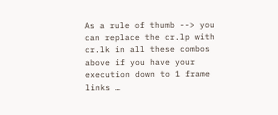As a rule of thumb --> you can replace the cr.lp with cr.lk in all these combos above if you have your execution down to 1 frame links …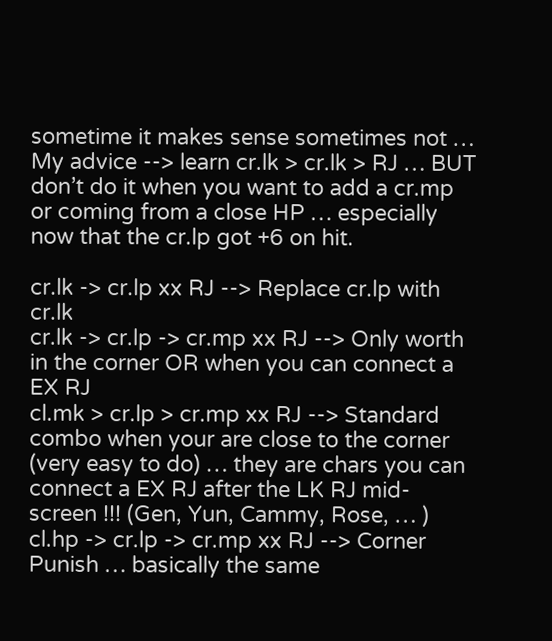sometime it makes sense sometimes not … My advice --> learn cr.lk > cr.lk > RJ … BUT don’t do it when you want to add a cr.mp or coming from a close HP … especially now that the cr.lp got +6 on hit.

cr.lk -> cr.lp xx RJ --> Replace cr.lp with cr.lk
cr.lk -> cr.lp -> cr.mp xx RJ --> Only worth in the corner OR when you can connect a EX RJ
cl.mk > cr.lp > cr.mp xx RJ --> Standard combo when your are close to the corner (very easy to do) … they are chars you can connect a EX RJ after the LK RJ mid-screen !!! (Gen, Yun, Cammy, Rose, … )
cl.hp -> cr.lp -> cr.mp xx RJ --> Corner Punish … basically the same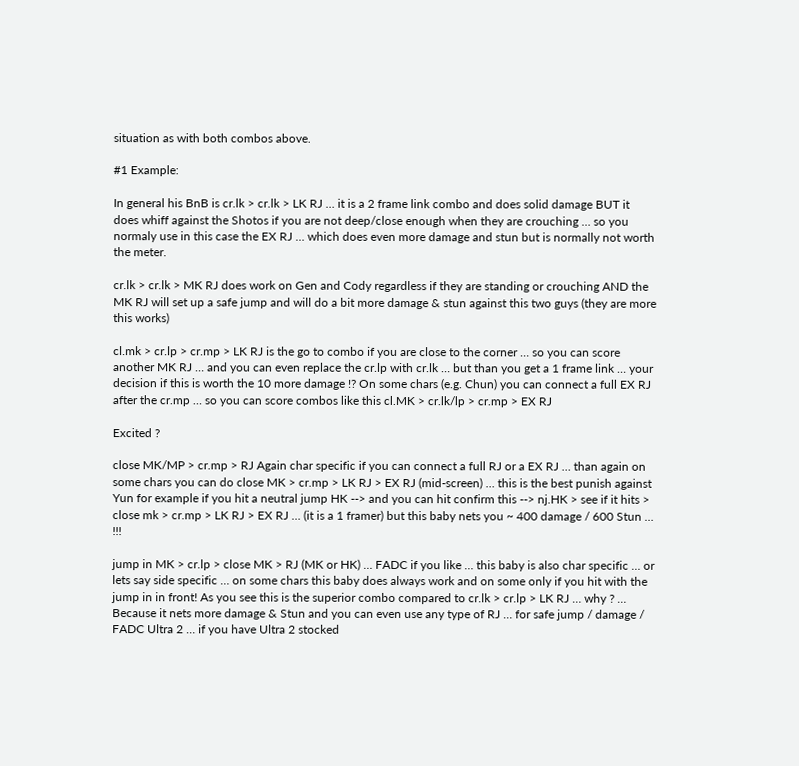situation as with both combos above.

#1 Example:

In general his BnB is cr.lk > cr.lk > LK RJ … it is a 2 frame link combo and does solid damage BUT it does whiff against the Shotos if you are not deep/close enough when they are crouching … so you normaly use in this case the EX RJ … which does even more damage and stun but is normally not worth the meter.

cr.lk > cr.lk > MK RJ does work on Gen and Cody regardless if they are standing or crouching AND the MK RJ will set up a safe jump and will do a bit more damage & stun against this two guys (they are more this works)

cl.mk > cr.lp > cr.mp > LK RJ is the go to combo if you are close to the corner … so you can score another MK RJ … and you can even replace the cr.lp with cr.lk … but than you get a 1 frame link … your decision if this is worth the 10 more damage !? On some chars (e.g. Chun) you can connect a full EX RJ after the cr.mp … so you can score combos like this cl.MK > cr.lk/lp > cr.mp > EX RJ

Excited ?

close MK/MP > cr.mp > RJ Again char specific if you can connect a full RJ or a EX RJ … than again on some chars you can do close MK > cr.mp > LK RJ > EX RJ (mid-screen) … this is the best punish against Yun for example if you hit a neutral jump HK --> and you can hit confirm this --> nj.HK > see if it hits > close mk > cr.mp > LK RJ > EX RJ … (it is a 1 framer) but this baby nets you ~ 400 damage / 600 Stun … !!!

jump in MK > cr.lp > close MK > RJ (MK or HK) … FADC if you like … this baby is also char specific … or lets say side specific … on some chars this baby does always work and on some only if you hit with the jump in in front! As you see this is the superior combo compared to cr.lk > cr.lp > LK RJ … why ? … Because it nets more damage & Stun and you can even use any type of RJ … for safe jump / damage / FADC Ultra 2 … if you have Ultra 2 stocked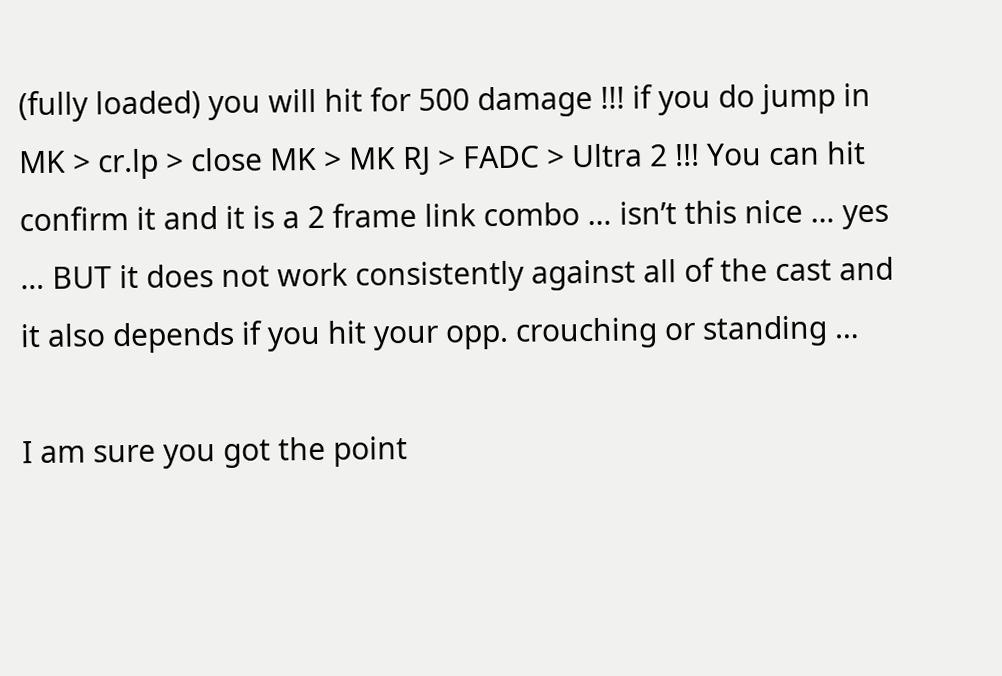(fully loaded) you will hit for 500 damage !!! if you do jump in MK > cr.lp > close MK > MK RJ > FADC > Ultra 2 !!! You can hit confirm it and it is a 2 frame link combo … isn’t this nice … yes … BUT it does not work consistently against all of the cast and it also depends if you hit your opp. crouching or standing …

I am sure you got the point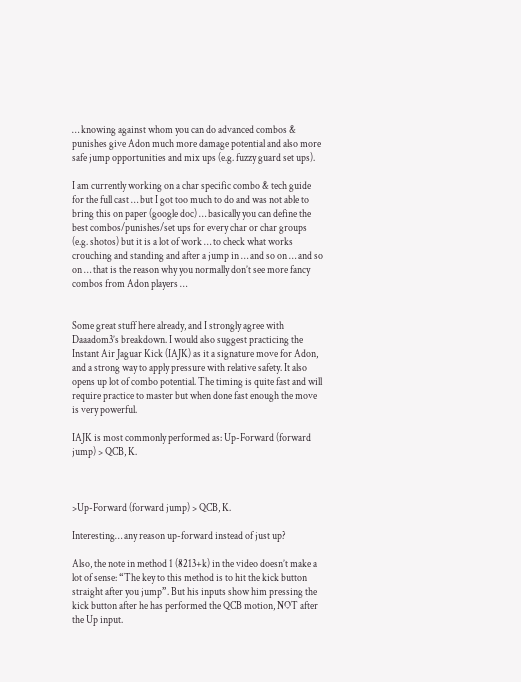… knowing against whom you can do advanced combos & punishes give Adon much more damage potential and also more safe jump opportunities and mix ups (e.g. fuzzy guard set ups).

I am currently working on a char specific combo & tech guide for the full cast … but I got too much to do and was not able to bring this on paper (google doc) … basically you can define the best combos/punishes/set ups for every char or char groups (e.g. shotos) but it is a lot of work … to check what works crouching and standing and after a jump in … and so on … and so on … that is the reason why you normally don’t see more fancy combos from Adon players …


Some great stuff here already, and I strongly agree with Daaadom3’s breakdown. I would also suggest practicing the Instant Air Jaguar Kick (IAJK) as it a signature move for Adon, and a strong way to apply pressure with relative safety. It also opens up lot of combo potential. The timing is quite fast and will require practice to master but when done fast enough the move is very powerful.

IAJK is most commonly performed as: Up-Forward (forward jump) > QCB, K.



>Up-Forward (forward jump) > QCB, K.

Interesting… any reason up-forward instead of just up?

Also, the note in method 1 (8213+k) in the video doesn’t make a lot of sense: “The key to this method is to hit the kick button straight after you jump”. But his inputs show him pressing the kick button after he has performed the QCB motion, NOT after the Up input.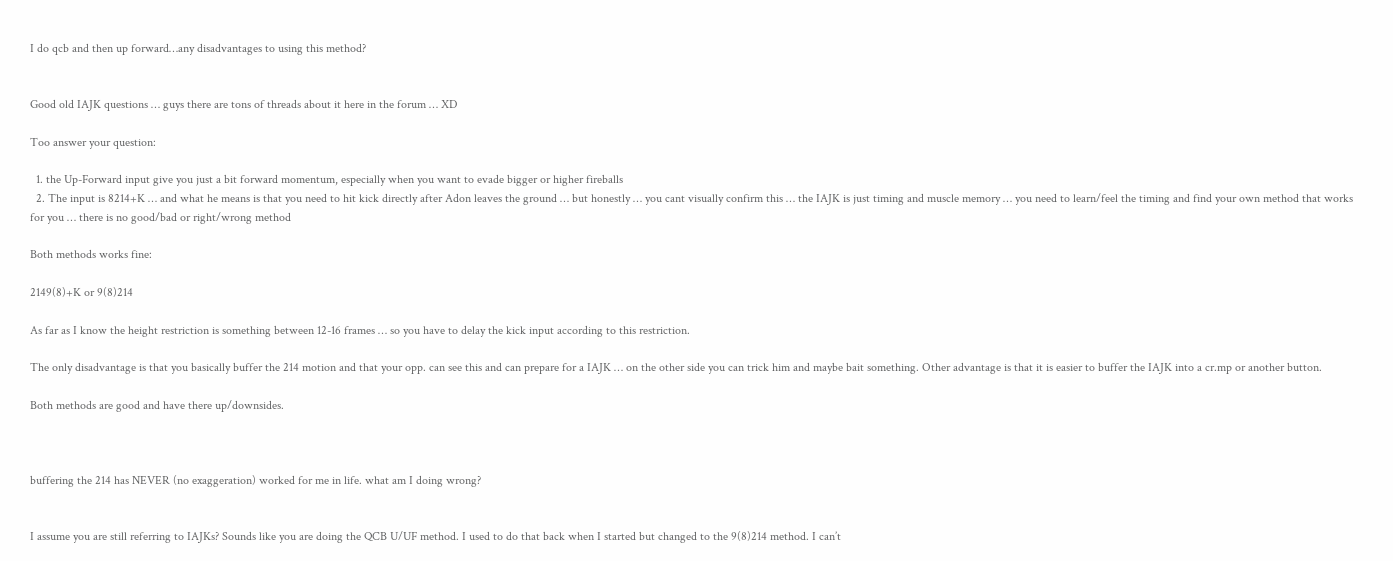I do qcb and then up forward…any disadvantages to using this method?


Good old IAJK questions … guys there are tons of threads about it here in the forum … XD

Too answer your question:

  1. the Up-Forward input give you just a bit forward momentum, especially when you want to evade bigger or higher fireballs
  2. The input is 8214+K … and what he means is that you need to hit kick directly after Adon leaves the ground … but honestly … you cant visually confirm this … the IAJK is just timing and muscle memory … you need to learn/feel the timing and find your own method that works for you … there is no good/bad or right/wrong method

Both methods works fine:

2149(8)+K or 9(8)214

As far as I know the height restriction is something between 12-16 frames … so you have to delay the kick input according to this restriction.

The only disadvantage is that you basically buffer the 214 motion and that your opp. can see this and can prepare for a IAJK … on the other side you can trick him and maybe bait something. Other advantage is that it is easier to buffer the IAJK into a cr.mp or another button.

Both methods are good and have there up/downsides.



buffering the 214 has NEVER (no exaggeration) worked for me in life. what am I doing wrong?


I assume you are still referring to IAJKs? Sounds like you are doing the QCB U/UF method. I used to do that back when I started but changed to the 9(8)214 method. I can’t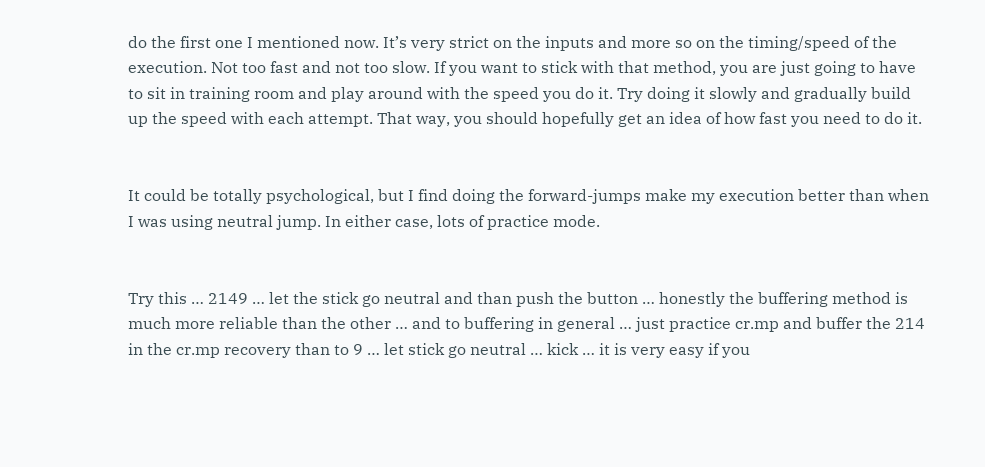do the first one I mentioned now. It’s very strict on the inputs and more so on the timing/speed of the execution. Not too fast and not too slow. If you want to stick with that method, you are just going to have to sit in training room and play around with the speed you do it. Try doing it slowly and gradually build up the speed with each attempt. That way, you should hopefully get an idea of how fast you need to do it.


It could be totally psychological, but I find doing the forward-jumps make my execution better than when I was using neutral jump. In either case, lots of practice mode.


Try this … 2149 … let the stick go neutral and than push the button … honestly the buffering method is much more reliable than the other … and to buffering in general … just practice cr.mp and buffer the 214 in the cr.mp recovery than to 9 … let stick go neutral … kick … it is very easy if you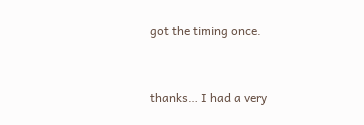got the timing once.


thanks… I had a very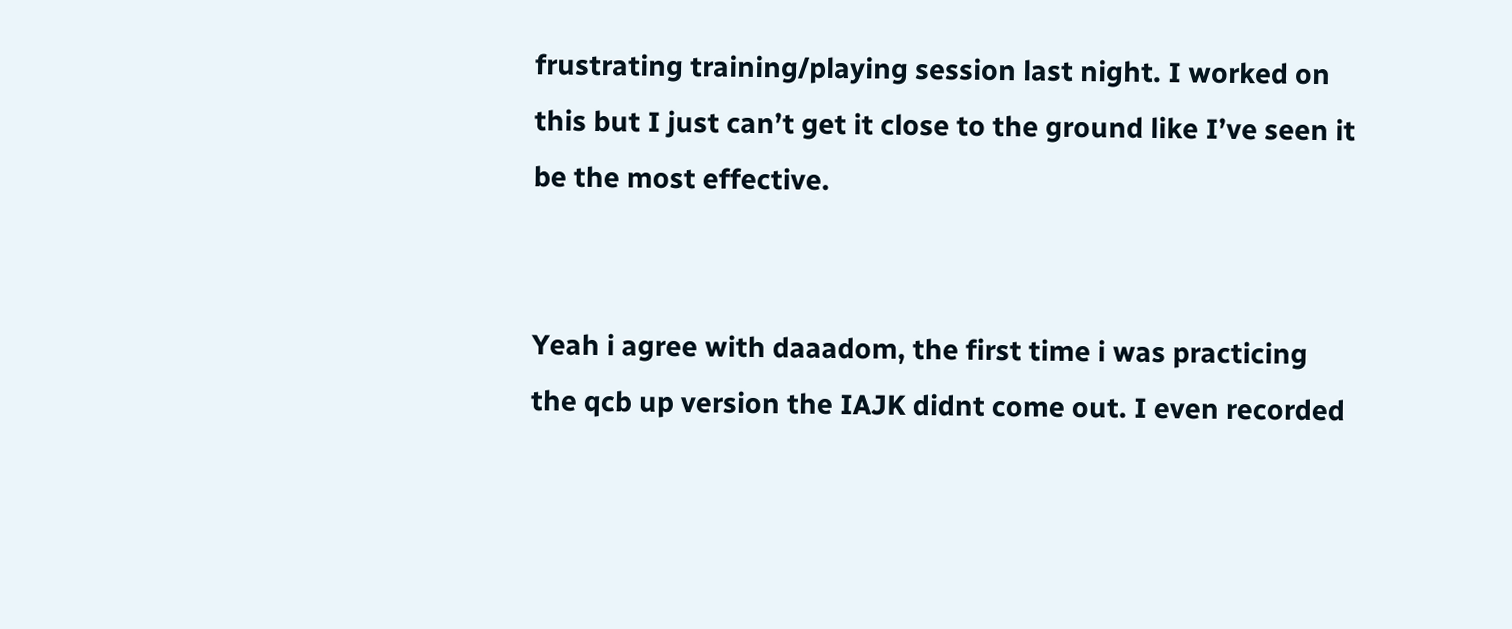frustrating training/playing session last night. I worked on this but I just can’t get it close to the ground like I’ve seen it be the most effective.


Yeah i agree with daaadom, the first time i was practicing the qcb up version the IAJK didnt come out. I even recorded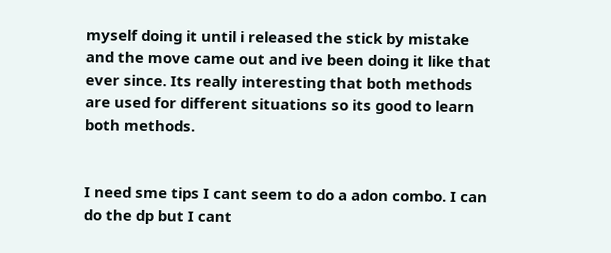myself doing it until i released the stick by mistake and the move came out and ive been doing it like that ever since. Its really interesting that both methods are used for different situations so its good to learn both methods.


I need sme tips I cant seem to do a adon combo. I can do the dp but I cant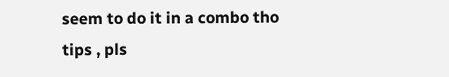seem to do it in a combo tho tips , pls